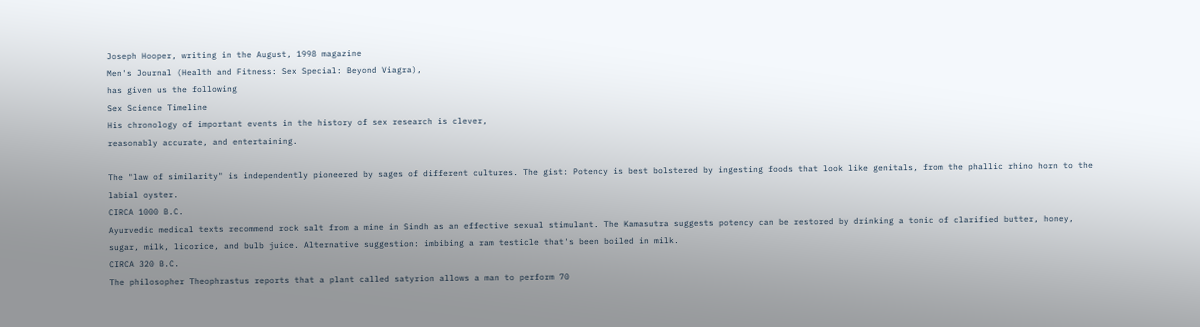Joseph Hooper, writing in the August, 1998 magazine
Men's Journal (Health and Fitness: Sex Special: Beyond Viagra),
has given us the following
Sex Science Timeline
His chronology of important events in the history of sex research is clever,
reasonably accurate, and entertaining.

The "law of similarity" is independently pioneered by sages of different cultures. The gist: Potency is best bolstered by ingesting foods that look like genitals, from the phallic rhino horn to the labial oyster.
CIRCA 1000 B.C.
Ayurvedic medical texts recommend rock salt from a mine in Sindh as an effective sexual stimulant. The Kamasutra suggests potency can be restored by drinking a tonic of clarified butter, honey, sugar, milk, licorice, and bulb juice. Alternative suggestion: imbibing a ram testicle that's been boiled in milk.
CIRCA 320 B.C.
The philosopher Theophrastus reports that a plant called satyrion allows a man to perform 70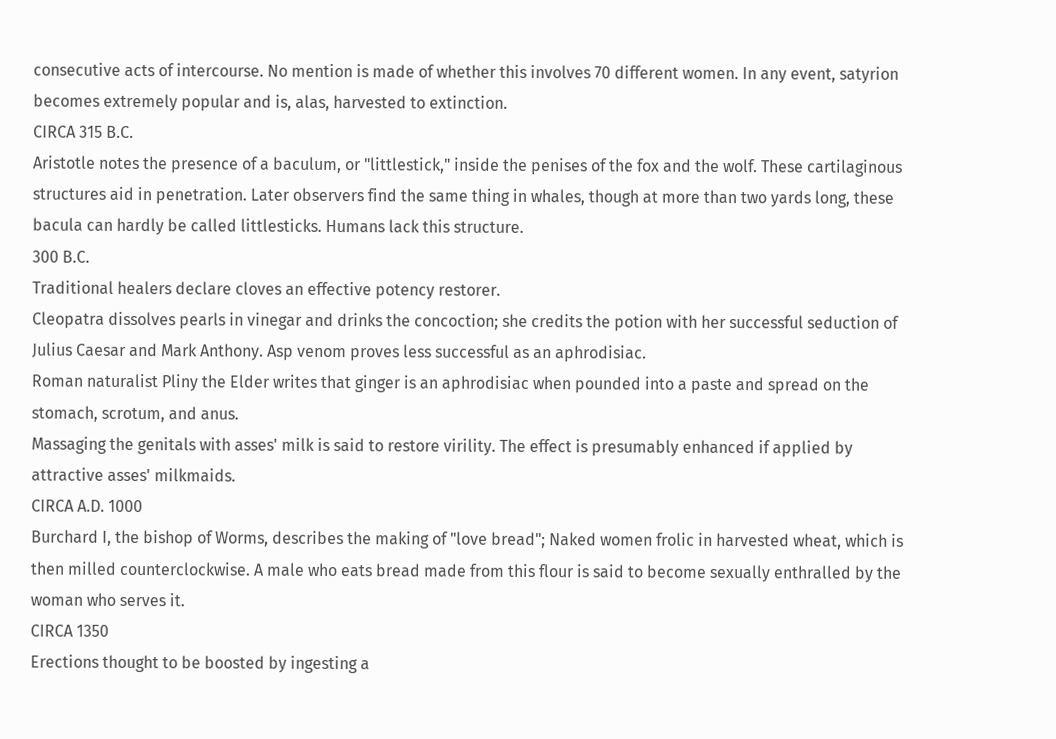consecutive acts of intercourse. No mention is made of whether this involves 70 different women. In any event, satyrion becomes extremely popular and is, alas, harvested to extinction.
CIRCA 315 B.C.
Aristotle notes the presence of a baculum, or "littlestick," inside the penises of the fox and the wolf. These cartilaginous structures aid in penetration. Later observers find the same thing in whales, though at more than two yards long, these bacula can hardly be called littlesticks. Humans lack this structure.
300 B.C.
Traditional healers declare cloves an effective potency restorer.
Cleopatra dissolves pearls in vinegar and drinks the concoction; she credits the potion with her successful seduction of Julius Caesar and Mark Anthony. Asp venom proves less successful as an aphrodisiac.
Roman naturalist Pliny the Elder writes that ginger is an aphrodisiac when pounded into a paste and spread on the stomach, scrotum, and anus.
Massaging the genitals with asses' milk is said to restore virility. The effect is presumably enhanced if applied by attractive asses' milkmaids.
CIRCA A.D. 1000
Burchard I, the bishop of Worms, describes the making of "love bread"; Naked women frolic in harvested wheat, which is then milled counterclockwise. A male who eats bread made from this flour is said to become sexually enthralled by the woman who serves it.
CIRCA 1350
Erections thought to be boosted by ingesting a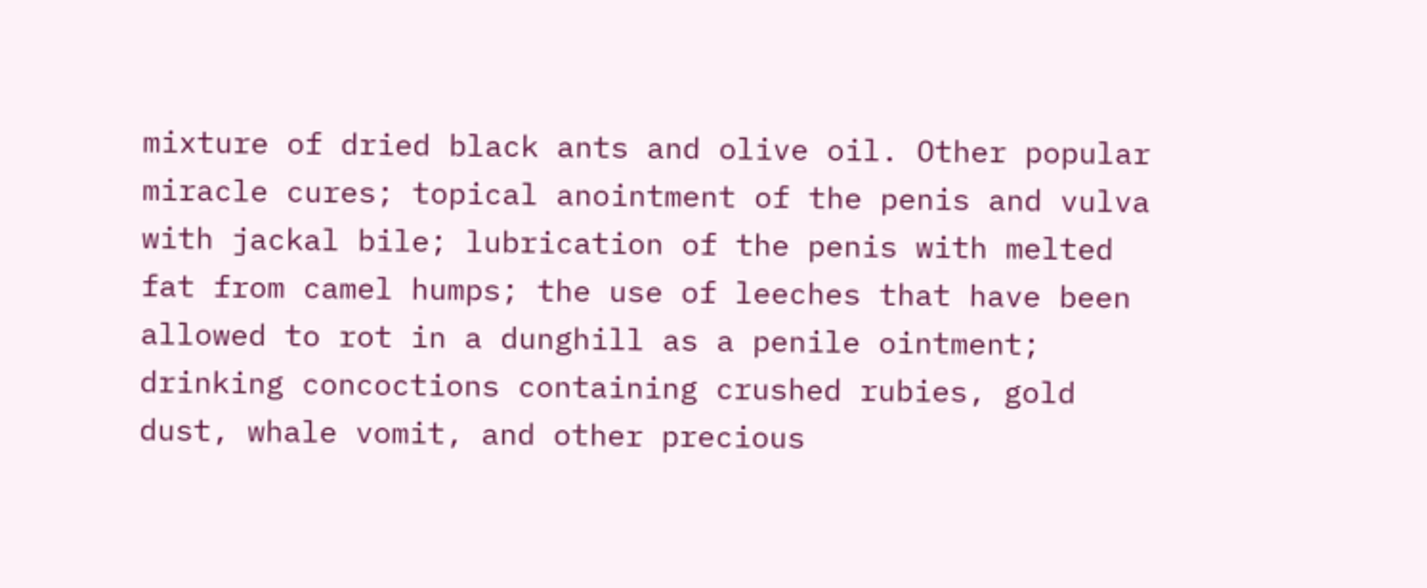mixture of dried black ants and olive oil. Other popular miracle cures; topical anointment of the penis and vulva with jackal bile; lubrication of the penis with melted fat from camel humps; the use of leeches that have been allowed to rot in a dunghill as a penile ointment; drinking concoctions containing crushed rubies, gold dust, whale vomit, and other precious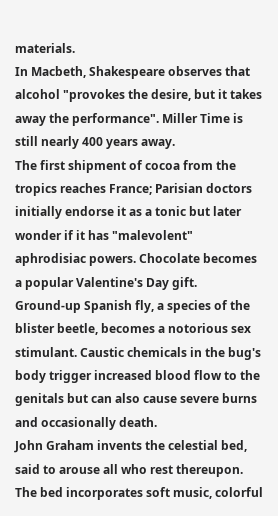materials.
In Macbeth, Shakespeare observes that alcohol "provokes the desire, but it takes away the performance". Miller Time is still nearly 400 years away.
The first shipment of cocoa from the tropics reaches France; Parisian doctors initially endorse it as a tonic but later wonder if it has "malevolent" aphrodisiac powers. Chocolate becomes a popular Valentine's Day gift.
Ground-up Spanish fly, a species of the blister beetle, becomes a notorious sex stimulant. Caustic chemicals in the bug's body trigger increased blood flow to the genitals but can also cause severe burns and occasionally death.
John Graham invents the celestial bed, said to arouse all who rest thereupon. The bed incorporates soft music, colorful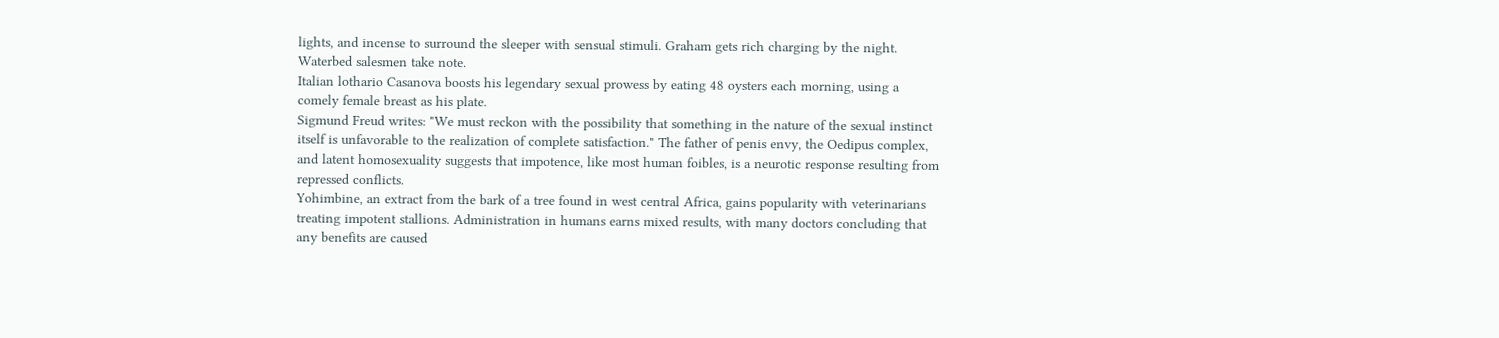lights, and incense to surround the sleeper with sensual stimuli. Graham gets rich charging by the night. Waterbed salesmen take note.
Italian lothario Casanova boosts his legendary sexual prowess by eating 48 oysters each morning, using a comely female breast as his plate.
Sigmund Freud writes: "We must reckon with the possibility that something in the nature of the sexual instinct itself is unfavorable to the realization of complete satisfaction." The father of penis envy, the Oedipus complex, and latent homosexuality suggests that impotence, like most human foibles, is a neurotic response resulting from repressed conflicts.
Yohimbine, an extract from the bark of a tree found in west central Africa, gains popularity with veterinarians treating impotent stallions. Administration in humans earns mixed results, with many doctors concluding that any benefits are caused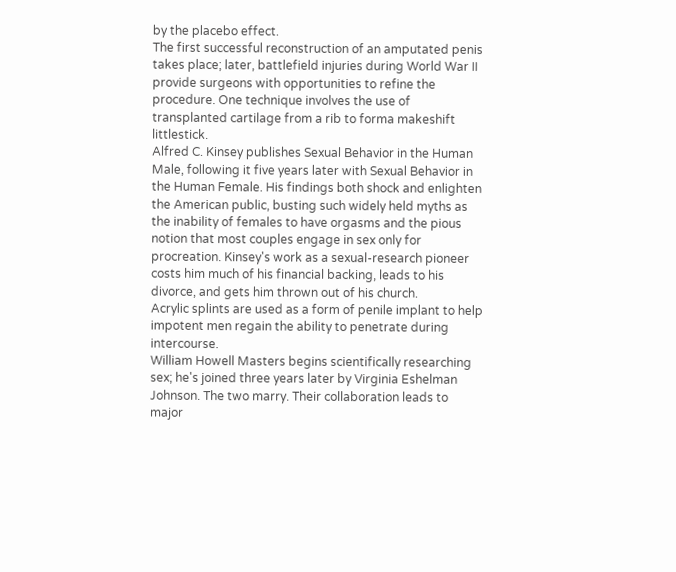by the placebo effect.
The first successful reconstruction of an amputated penis takes place; later, battlefield injuries during World War II provide surgeons with opportunities to refine the procedure. One technique involves the use of transplanted cartilage from a rib to forma makeshift littlestick.
Alfred C. Kinsey publishes Sexual Behavior in the Human Male, following it five years later with Sexual Behavior in the Human Female. His findings both shock and enlighten the American public, busting such widely held myths as the inability of females to have orgasms and the pious notion that most couples engage in sex only for procreation. Kinsey's work as a sexual-research pioneer costs him much of his financial backing, leads to his divorce, and gets him thrown out of his church.
Acrylic splints are used as a form of penile implant to help impotent men regain the ability to penetrate during intercourse.
William Howell Masters begins scientifically researching sex; he's joined three years later by Virginia Eshelman Johnson. The two marry. Their collaboration leads to major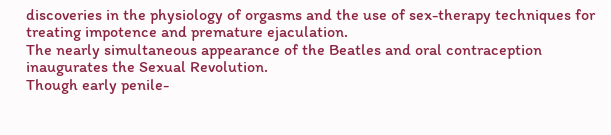discoveries in the physiology of orgasms and the use of sex-therapy techniques for treating impotence and premature ejaculation.
The nearly simultaneous appearance of the Beatles and oral contraception inaugurates the Sexual Revolution.
Though early penile-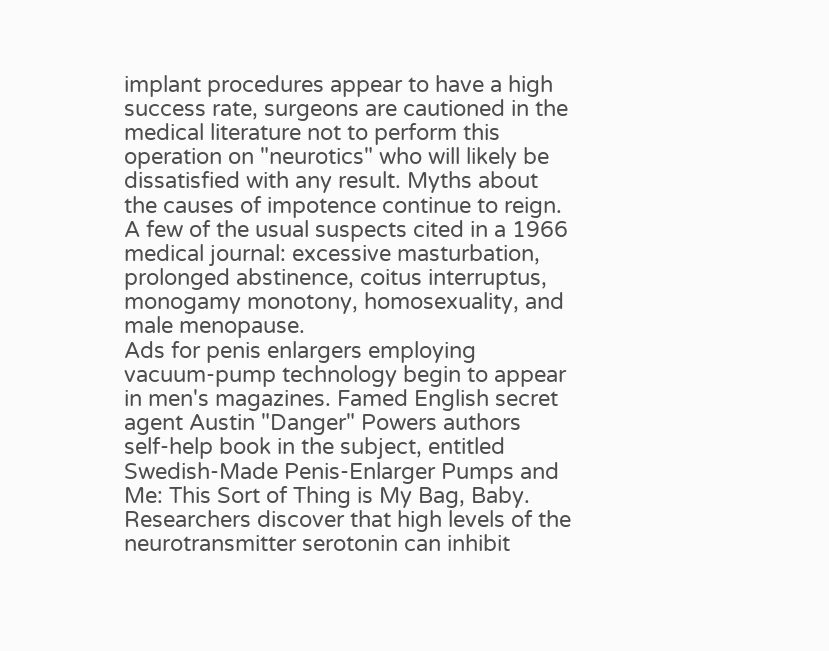implant procedures appear to have a high success rate, surgeons are cautioned in the medical literature not to perform this operation on "neurotics" who will likely be dissatisfied with any result. Myths about the causes of impotence continue to reign. A few of the usual suspects cited in a 1966 medical journal: excessive masturbation, prolonged abstinence, coitus interruptus, monogamy monotony, homosexuality, and male menopause.
Ads for penis enlargers employing vacuum-pump technology begin to appear in men's magazines. Famed English secret agent Austin "Danger" Powers authors self-help book in the subject, entitled Swedish-Made Penis-Enlarger Pumps and Me: This Sort of Thing is My Bag, Baby.
Researchers discover that high levels of the neurotransmitter serotonin can inhibit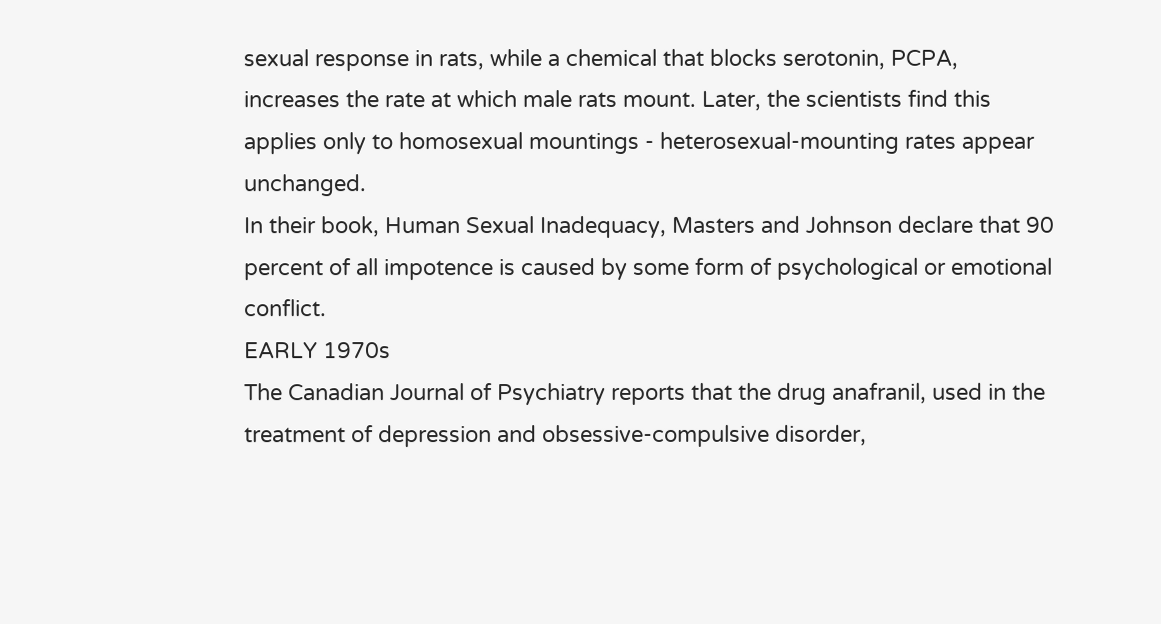sexual response in rats, while a chemical that blocks serotonin, PCPA, increases the rate at which male rats mount. Later, the scientists find this applies only to homosexual mountings - heterosexual-mounting rates appear unchanged.
In their book, Human Sexual Inadequacy, Masters and Johnson declare that 90 percent of all impotence is caused by some form of psychological or emotional conflict.
EARLY 1970s
The Canadian Journal of Psychiatry reports that the drug anafranil, used in the treatment of depression and obsessive-compulsive disorder,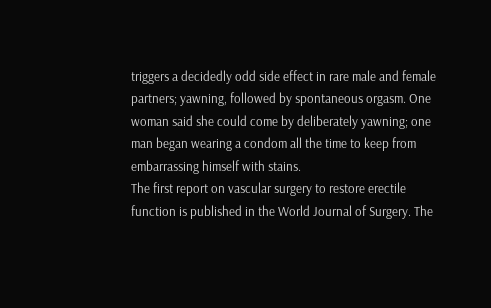triggers a decidedly odd side effect in rare male and female partners; yawning, followed by spontaneous orgasm. One woman said she could come by deliberately yawning; one man began wearing a condom all the time to keep from embarrassing himself with stains.
The first report on vascular surgery to restore erectile function is published in the World Journal of Surgery. The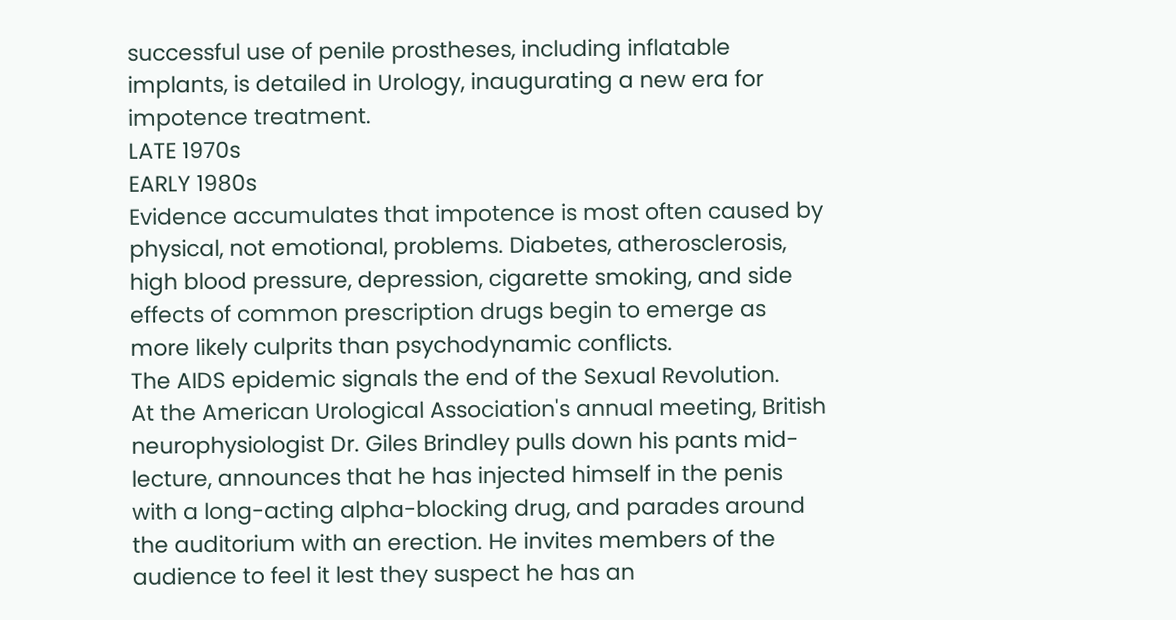successful use of penile prostheses, including inflatable implants, is detailed in Urology, inaugurating a new era for impotence treatment.
LATE 1970s
EARLY 1980s
Evidence accumulates that impotence is most often caused by physical, not emotional, problems. Diabetes, atherosclerosis, high blood pressure, depression, cigarette smoking, and side effects of common prescription drugs begin to emerge as more likely culprits than psychodynamic conflicts.
The AIDS epidemic signals the end of the Sexual Revolution.
At the American Urological Association's annual meeting, British neurophysiologist Dr. Giles Brindley pulls down his pants mid-lecture, announces that he has injected himself in the penis with a long-acting alpha-blocking drug, and parades around the auditorium with an erection. He invites members of the audience to feel it lest they suspect he has an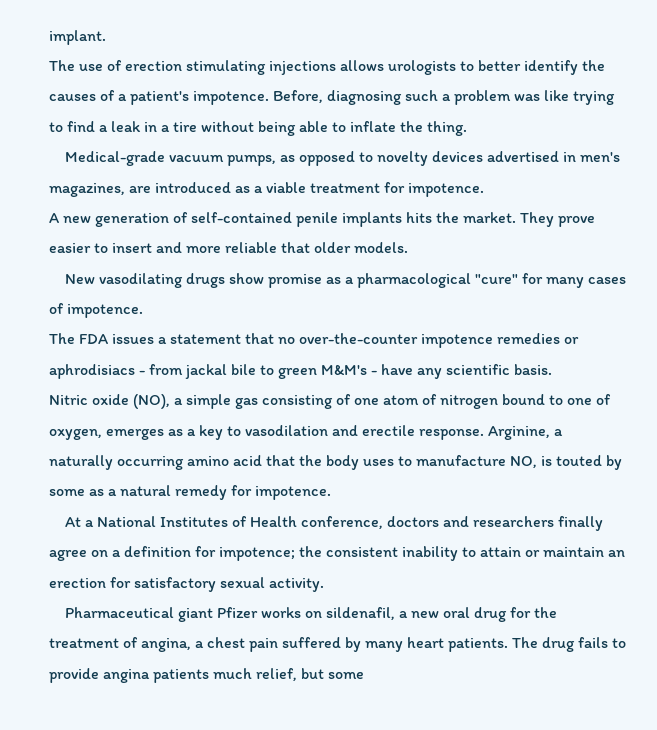implant.
The use of erection stimulating injections allows urologists to better identify the causes of a patient's impotence. Before, diagnosing such a problem was like trying to find a leak in a tire without being able to inflate the thing.
    Medical-grade vacuum pumps, as opposed to novelty devices advertised in men's magazines, are introduced as a viable treatment for impotence.
A new generation of self-contained penile implants hits the market. They prove easier to insert and more reliable that older models.
    New vasodilating drugs show promise as a pharmacological "cure" for many cases of impotence.
The FDA issues a statement that no over-the-counter impotence remedies or aphrodisiacs - from jackal bile to green M&M's - have any scientific basis.
Nitric oxide (NO), a simple gas consisting of one atom of nitrogen bound to one of oxygen, emerges as a key to vasodilation and erectile response. Arginine, a naturally occurring amino acid that the body uses to manufacture NO, is touted by some as a natural remedy for impotence.
    At a National Institutes of Health conference, doctors and researchers finally agree on a definition for impotence; the consistent inability to attain or maintain an erection for satisfactory sexual activity.
    Pharmaceutical giant Pfizer works on sildenafil, a new oral drug for the treatment of angina, a chest pain suffered by many heart patients. The drug fails to provide angina patients much relief, but some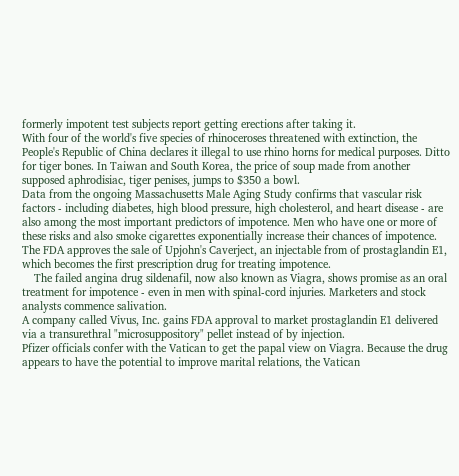formerly impotent test subjects report getting erections after taking it.
With four of the world's five species of rhinoceroses threatened with extinction, the People's Republic of China declares it illegal to use rhino horns for medical purposes. Ditto for tiger bones. In Taiwan and South Korea, the price of soup made from another supposed aphrodisiac, tiger penises, jumps to $350 a bowl.
Data from the ongoing Massachusetts Male Aging Study confirms that vascular risk factors - including diabetes, high blood pressure, high cholesterol, and heart disease - are also among the most important predictors of impotence. Men who have one or more of these risks and also smoke cigarettes exponentially increase their chances of impotence.
The FDA approves the sale of Upjohn's Caverject, an injectable from of prostaglandin E1, which becomes the first prescription drug for treating impotence.
    The failed angina drug sildenafil, now also known as Viagra, shows promise as an oral treatment for impotence - even in men with spinal-cord injuries. Marketers and stock analysts commence salivation.
A company called Vivus, Inc. gains FDA approval to market prostaglandin E1 delivered via a transurethral "microsuppository" pellet instead of by injection.
Pfizer officials confer with the Vatican to get the papal view on Viagra. Because the drug appears to have the potential to improve marital relations, the Vatican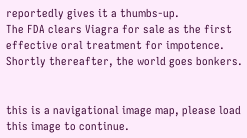reportedly gives it a thumbs-up.
The FDA clears Viagra for sale as the first effective oral treatment for impotence. Shortly thereafter, the world goes bonkers.


this is a navigational image map, please load this image to continue.